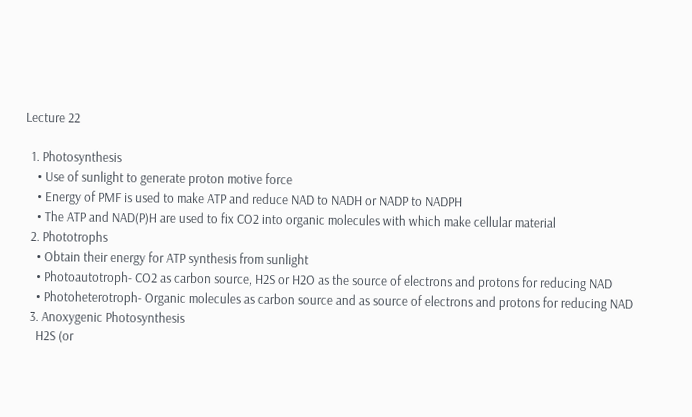Lecture 22

  1. Photosynthesis
    • Use of sunlight to generate proton motive force
    • Energy of PMF is used to make ATP and reduce NAD to NADH or NADP to NADPH
    • The ATP and NAD(P)H are used to fix CO2 into organic molecules with which make cellular material
  2. Phototrophs
    • Obtain their energy for ATP synthesis from sunlight
    • Photoautotroph- CO2 as carbon source, H2S or H2O as the source of electrons and protons for reducing NAD
    • Photoheterotroph- Organic molecules as carbon source and as source of electrons and protons for reducing NAD
  3. Anoxygenic Photosynthesis
    H2S (or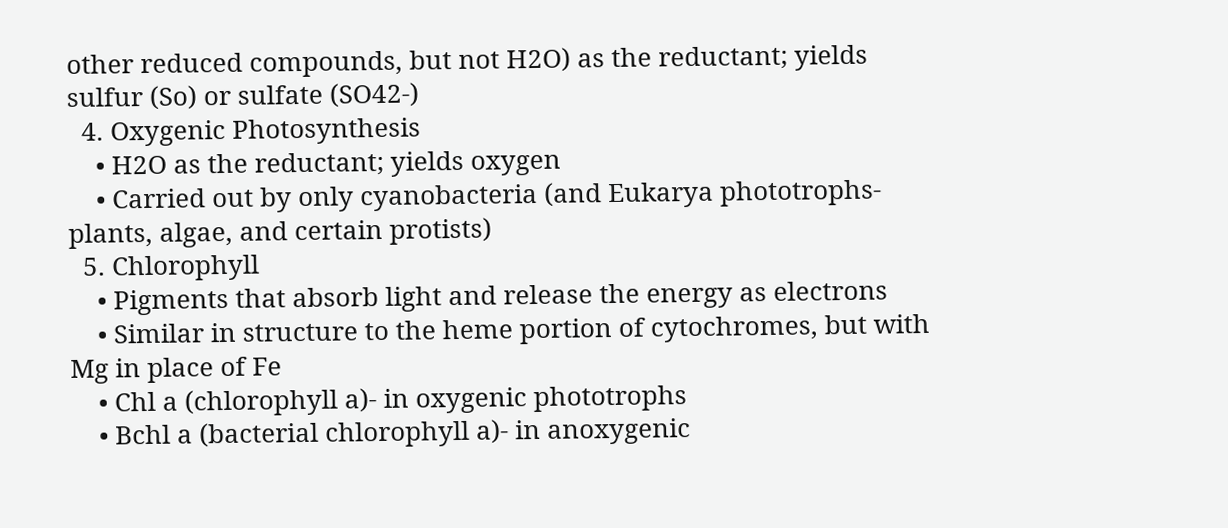other reduced compounds, but not H2O) as the reductant; yields sulfur (So) or sulfate (SO42-)
  4. Oxygenic Photosynthesis
    • H2O as the reductant; yields oxygen
    • Carried out by only cyanobacteria (and Eukarya phototrophs- plants, algae, and certain protists)
  5. Chlorophyll
    • Pigments that absorb light and release the energy as electrons
    • Similar in structure to the heme portion of cytochromes, but with Mg in place of Fe
    • Chl a (chlorophyll a)- in oxygenic phototrophs
    • Bchl a (bacterial chlorophyll a)- in anoxygenic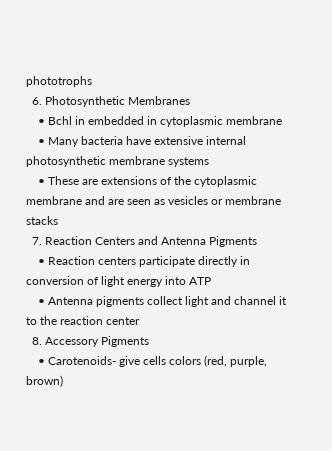phototrophs
  6. Photosynthetic Membranes
    • Bchl in embedded in cytoplasmic membrane
    • Many bacteria have extensive internal photosynthetic membrane systems
    • These are extensions of the cytoplasmic membrane and are seen as vesicles or membrane stacks
  7. Reaction Centers and Antenna Pigments
    • Reaction centers participate directly in conversion of light energy into ATP
    • Antenna pigments collect light and channel it to the reaction center
  8. Accessory Pigments
    • Carotenoids- give cells colors (red, purple, brown)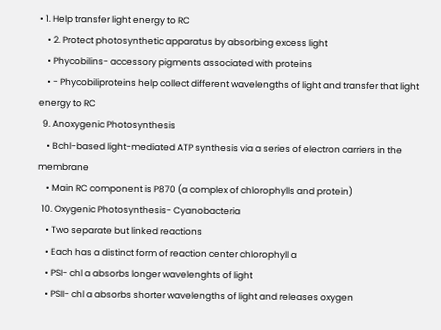• 1. Help transfer light energy to RC
    • 2. Protect photosynthetic apparatus by absorbing excess light
    • Phycobilins- accessory pigments associated with proteins
    • - Phycobiliproteins help collect different wavelengths of light and transfer that light energy to RC
  9. Anoxygenic Photosynthesis
    • Bchl-based light-mediated ATP synthesis via a series of electron carriers in the membrane
    • Main RC component is P870 (a complex of chlorophylls and protein)
  10. Oxygenic Photosynthesis- Cyanobacteria
    • Two separate but linked reactions
    • Each has a distinct form of reaction center chlorophyll a
    • PSI- chl a absorbs longer wavelenghts of light
    • PSII- chl a absorbs shorter wavelengths of light and releases oxygen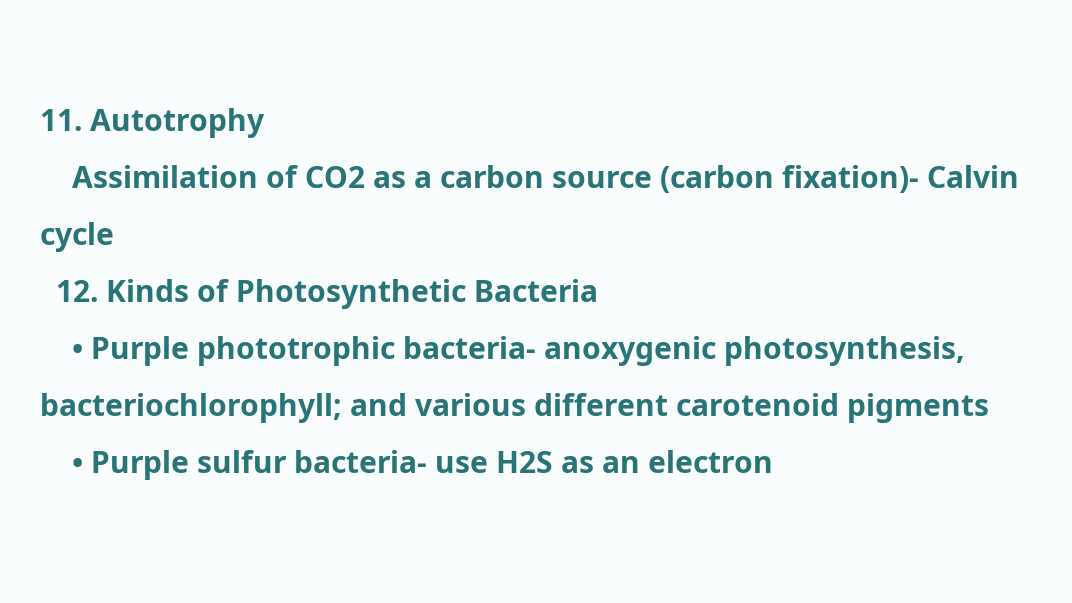11. Autotrophy
    Assimilation of CO2 as a carbon source (carbon fixation)- Calvin cycle
  12. Kinds of Photosynthetic Bacteria
    • Purple phototrophic bacteria- anoxygenic photosynthesis, bacteriochlorophyll; and various different carotenoid pigments
    • Purple sulfur bacteria- use H2S as an electron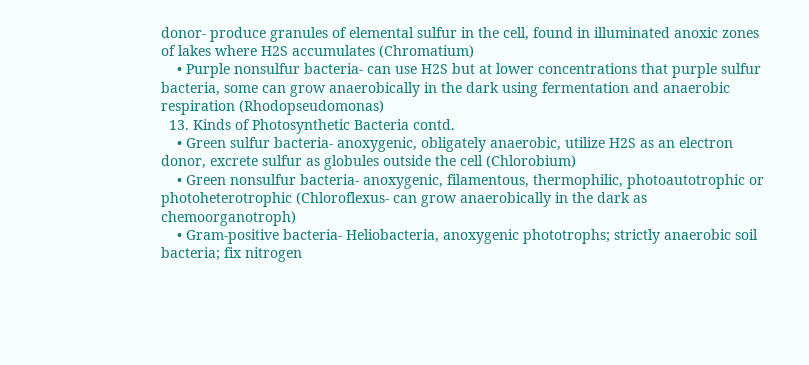donor- produce granules of elemental sulfur in the cell, found in illuminated anoxic zones of lakes where H2S accumulates (Chromatium)
    • Purple nonsulfur bacteria- can use H2S but at lower concentrations that purple sulfur bacteria, some can grow anaerobically in the dark using fermentation and anaerobic respiration (Rhodopseudomonas)
  13. Kinds of Photosynthetic Bacteria contd.
    • Green sulfur bacteria- anoxygenic, obligately anaerobic, utilize H2S as an electron donor, excrete sulfur as globules outside the cell (Chlorobium)
    • Green nonsulfur bacteria- anoxygenic, filamentous, thermophilic, photoautotrophic or photoheterotrophic (Chloroflexus- can grow anaerobically in the dark as chemoorganotroph)
    • Gram-positive bacteria- Heliobacteria, anoxygenic phototrophs; strictly anaerobic soil bacteria; fix nitrogen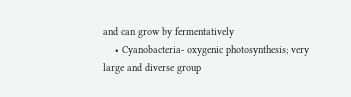and can grow by fermentatively
    • Cyanobacteria- oxygenic photosynthesis; very large and diverse group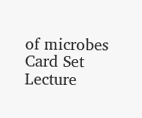of microbes
Card Set
Lecture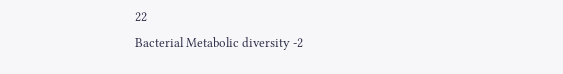22
Bacterial Metabolic diversity -2